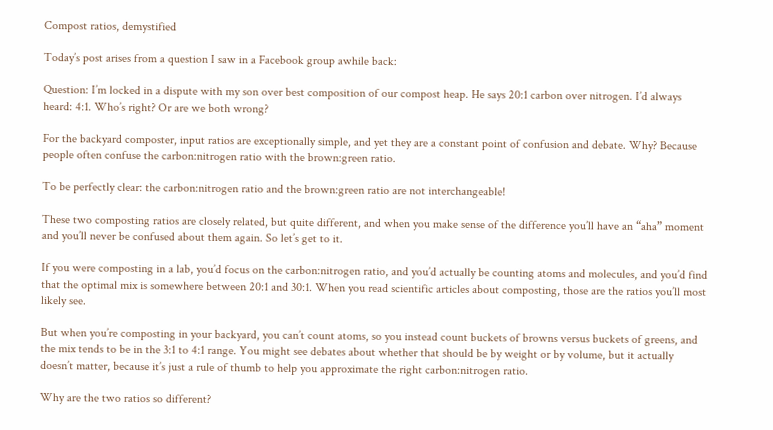Compost ratios, demystified

Today’s post arises from a question I saw in a Facebook group awhile back:

Question: I’m locked in a dispute with my son over best composition of our compost heap. He says 20:1 carbon over nitrogen. I’d always heard: 4:1. Who’s right? Or are we both wrong?

For the backyard composter, input ratios are exceptionally simple, and yet they are a constant point of confusion and debate. Why? Because people often confuse the carbon:nitrogen ratio with the brown:green ratio.

To be perfectly clear: the carbon:nitrogen ratio and the brown:green ratio are not interchangeable!

These two composting ratios are closely related, but quite different, and when you make sense of the difference you’ll have an “aha” moment and you’ll never be confused about them again. So let’s get to it.

If you were composting in a lab, you’d focus on the carbon:nitrogen ratio, and you’d actually be counting atoms and molecules, and you’d find that the optimal mix is somewhere between 20:1 and 30:1. When you read scientific articles about composting, those are the ratios you’ll most likely see.

But when you’re composting in your backyard, you can’t count atoms, so you instead count buckets of browns versus buckets of greens, and the mix tends to be in the 3:1 to 4:1 range. You might see debates about whether that should be by weight or by volume, but it actually doesn’t matter, because it’s just a rule of thumb to help you approximate the right carbon:nitrogen ratio.

Why are the two ratios so different?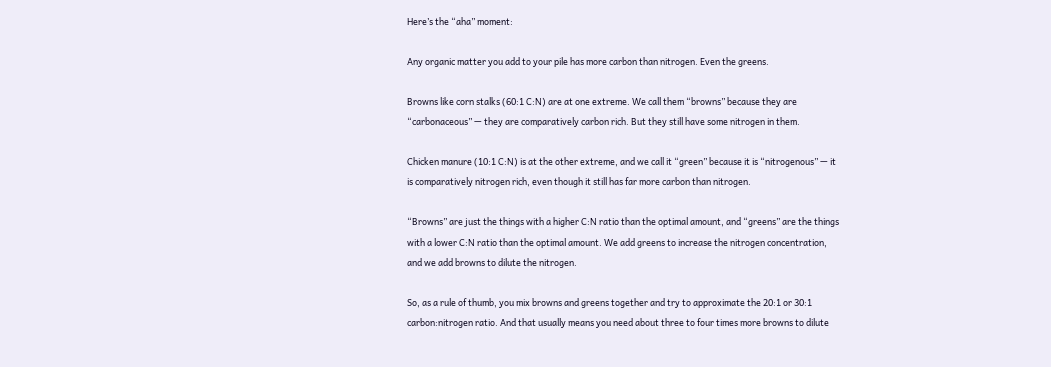Here’s the “aha” moment:

Any organic matter you add to your pile has more carbon than nitrogen. Even the greens.

Browns like corn stalks (60:1 C:N) are at one extreme. We call them “browns” because they are “carbonaceous” — they are comparatively carbon rich. But they still have some nitrogen in them.

Chicken manure (10:1 C:N) is at the other extreme, and we call it “green” because it is “nitrogenous” — it is comparatively nitrogen rich, even though it still has far more carbon than nitrogen.

“Browns” are just the things with a higher C:N ratio than the optimal amount, and “greens” are the things with a lower C:N ratio than the optimal amount. We add greens to increase the nitrogen concentration, and we add browns to dilute the nitrogen.

So, as a rule of thumb, you mix browns and greens together and try to approximate the 20:1 or 30:1 carbon:nitrogen ratio. And that usually means you need about three to four times more browns to dilute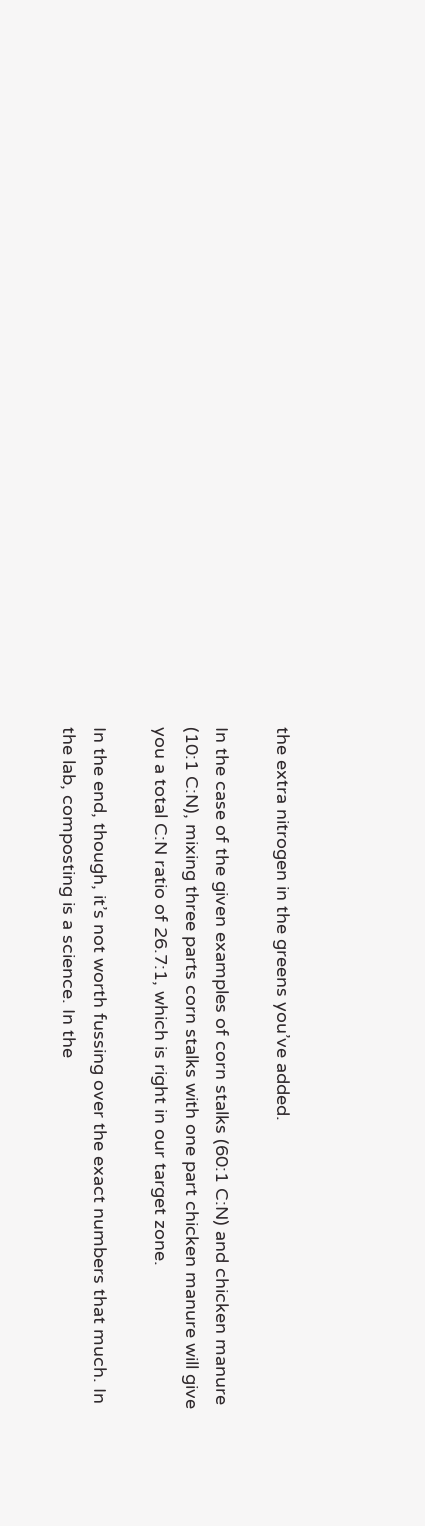the extra nitrogen in the greens you’ve added.

In the case of the given examples of corn stalks (60:1 C:N) and chicken manure (10:1 C:N), mixing three parts corn stalks with one part chicken manure will give you a total C:N ratio of 26.7:1, which is right in our target zone.

In the end, though, it’s not worth fussing over the exact numbers that much. In the lab, composting is a science. In the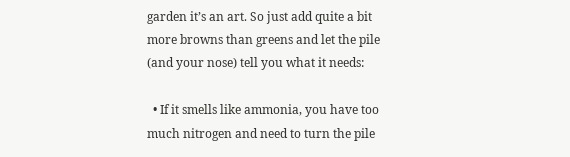garden it’s an art. So just add quite a bit more browns than greens and let the pile (and your nose) tell you what it needs:

  • If it smells like ammonia, you have too much nitrogen and need to turn the pile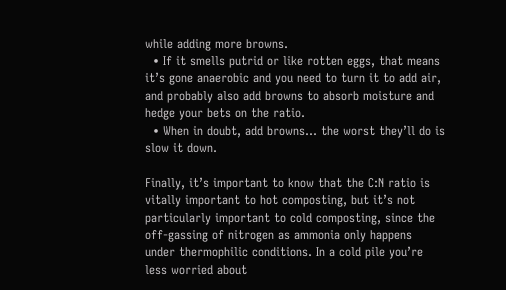while adding more browns.
  • If it smells putrid or like rotten eggs, that means it’s gone anaerobic and you need to turn it to add air, and probably also add browns to absorb moisture and hedge your bets on the ratio.
  • When in doubt, add browns… the worst they’ll do is slow it down.

Finally, it’s important to know that the C:N ratio is vitally important to hot composting, but it’s not particularly important to cold composting, since the off-gassing of nitrogen as ammonia only happens under thermophilic conditions. In a cold pile you’re less worried about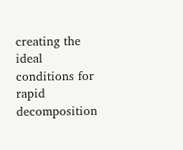creating the ideal conditions for rapid decomposition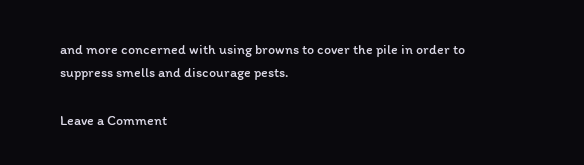and more concerned with using browns to cover the pile in order to suppress smells and discourage pests.

Leave a Comment